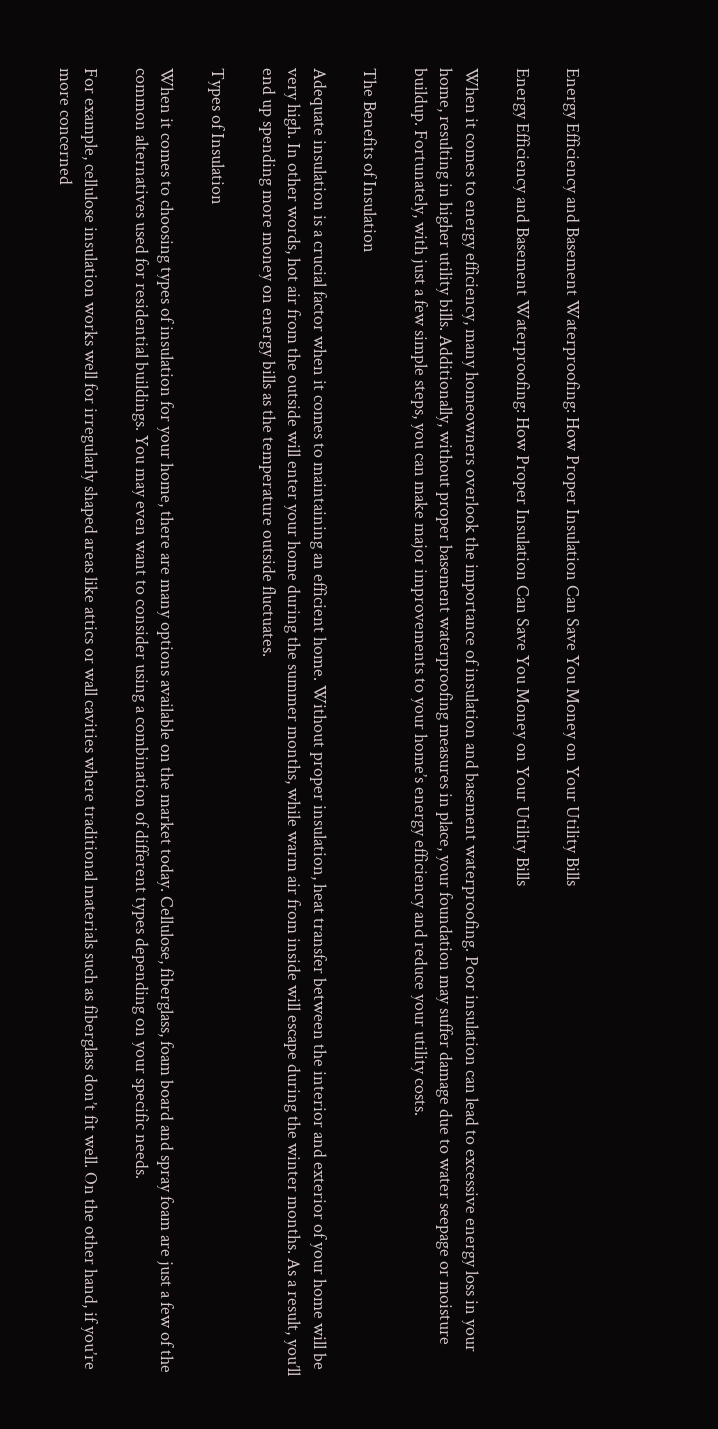Energy Efficiency and Basement Waterproofing: How Proper Insulation Can Save You Money on Your Utility Bills

Energy Efficiency and Basement Waterproofing: How Proper Insulation Can Save You Money on Your Utility Bills

When it comes to energy efficiency, many homeowners overlook the importance of insulation and basement waterproofing. Poor insulation can lead to excessive energy loss in your home, resulting in higher utility bills. Additionally, without proper basement waterproofing measures in place, your foundation may suffer damage due to water seepage or moisture buildup. Fortunately, with just a few simple steps, you can make major improvements to your home’s energy efficiency and reduce your utility costs.

The Benefits of Insulation

Adequate insulation is a crucial factor when it comes to maintaining an efficient home. Without proper insulation, heat transfer between the interior and exterior of your home will be very high. In other words, hot air from the outside will enter your home during the summer months, while warm air from inside will escape during the winter months. As a result, you’ll end up spending more money on energy bills as the temperature outside fluctuates.

Types of Insulation

When it comes to choosing types of insulation for your home, there are many options available on the market today. Cellulose, fiberglass, foam board and spray foam are just a few of the common alternatives used for residential buildings. You may even want to consider using a combination of different types depending on your specific needs.

For example, cellulose insulation works well for irregularly shaped areas like attics or wall cavities where traditional materials such as fiberglass don’t fit well. On the other hand, if you’re more concerned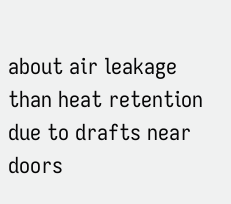about air leakage than heat retention due to drafts near doors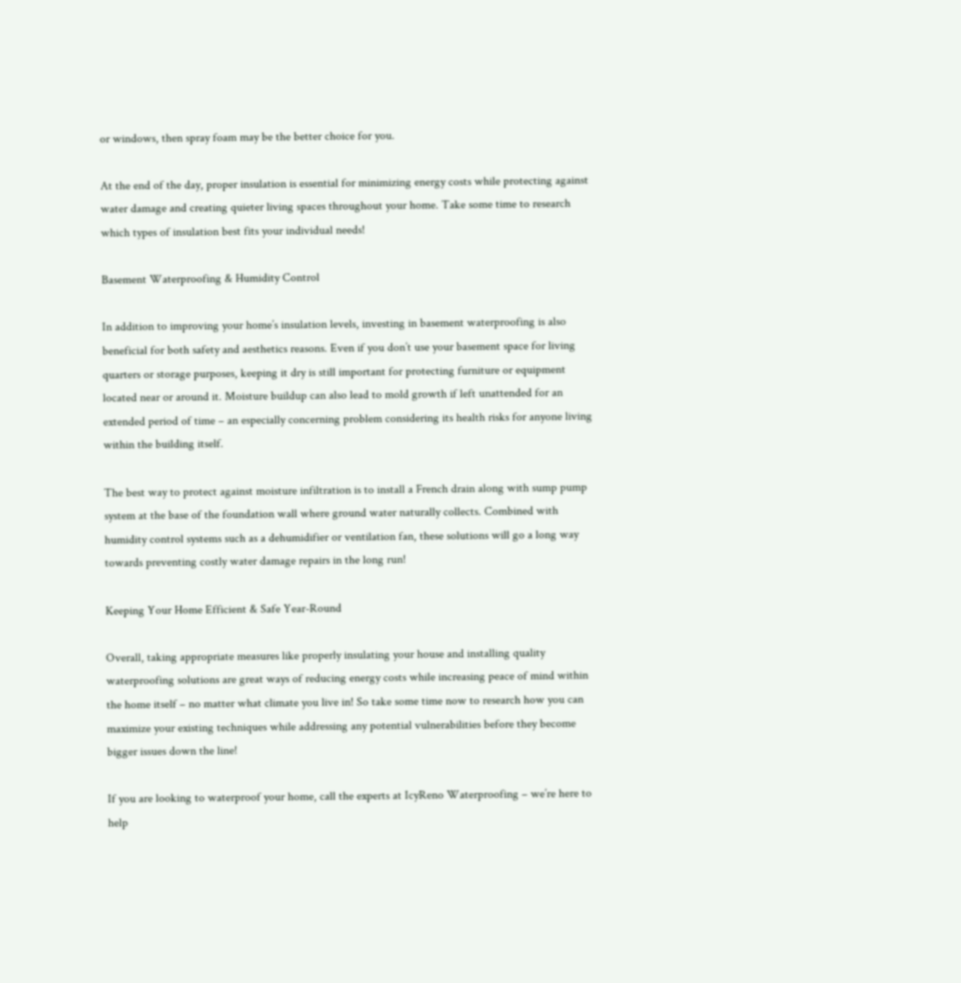or windows, then spray foam may be the better choice for you.

At the end of the day, proper insulation is essential for minimizing energy costs while protecting against water damage and creating quieter living spaces throughout your home. Take some time to research which types of insulation best fits your individual needs!

Basement Waterproofing & Humidity Control

In addition to improving your home’s insulation levels, investing in basement waterproofing is also beneficial for both safety and aesthetics reasons. Even if you don’t use your basement space for living quarters or storage purposes, keeping it dry is still important for protecting furniture or equipment located near or around it. Moisture buildup can also lead to mold growth if left unattended for an extended period of time – an especially concerning problem considering its health risks for anyone living within the building itself.

The best way to protect against moisture infiltration is to install a French drain along with sump pump system at the base of the foundation wall where ground water naturally collects. Combined with humidity control systems such as a dehumidifier or ventilation fan, these solutions will go a long way towards preventing costly water damage repairs in the long run!

Keeping Your Home Efficient & Safe Year-Round

Overall, taking appropriate measures like properly insulating your house and installing quality waterproofing solutions are great ways of reducing energy costs while increasing peace of mind within the home itself – no matter what climate you live in! So take some time now to research how you can maximize your existing techniques while addressing any potential vulnerabilities before they become bigger issues down the line!

If you are looking to waterproof your home, call the experts at IcyReno Waterproofing – we’re here to help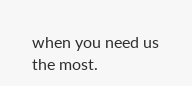when you need us the most.